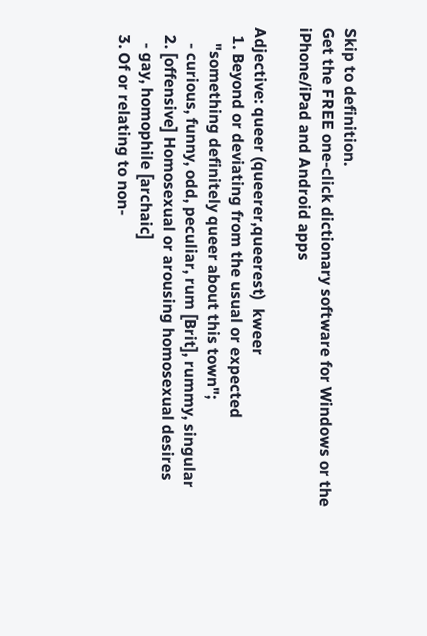Skip to definition.
Get the FREE one-click dictionary software for Windows or the iPhone/iPad and Android apps

Adjective: queer (queerer,queerest)  kweer
  1. Beyond or deviating from the usual or expected
    "something definitely queer about this town";
    - curious, funny, odd, peculiar, rum [Brit], rummy, singular
  2. [offensive] Homosexual or arousing homosexual desires
    - gay, homophile [archaic]
  3. Of or relating to non-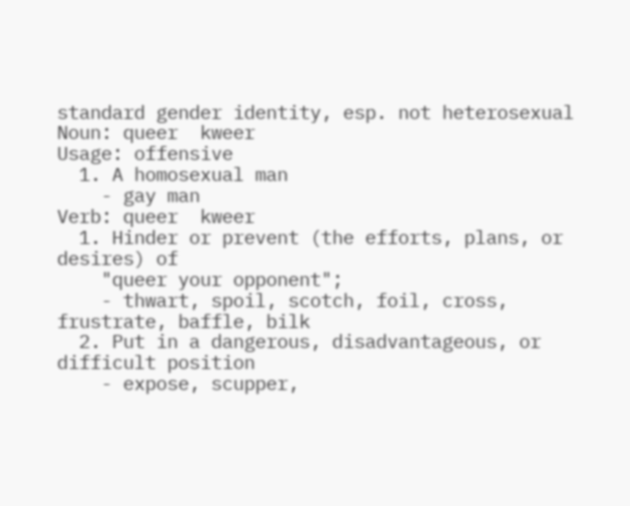standard gender identity, esp. not heterosexual
Noun: queer  kweer
Usage: offensive
  1. A homosexual man
    - gay man
Verb: queer  kweer
  1. Hinder or prevent (the efforts, plans, or desires) of
    "queer your opponent";
    - thwart, spoil, scotch, foil, cross, frustrate, baffle, bilk
  2. Put in a dangerous, disadvantageous, or difficult position
    - expose, scupper,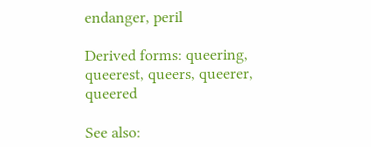endanger, peril

Derived forms: queering, queerest, queers, queerer, queered

See also: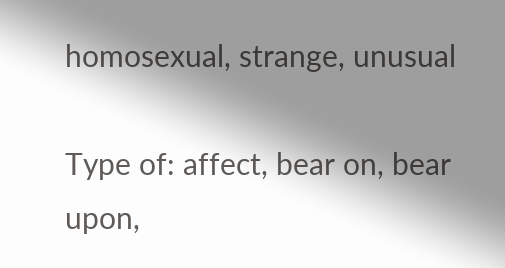homosexual, strange, unusual

Type of: affect, bear on, bear upon,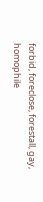forbid, foreclose, forestall, gay, homophile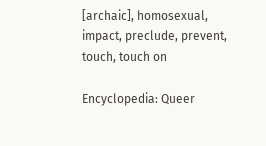[archaic], homosexual, impact, preclude, prevent, touch, touch on

Encyclopedia: Queer